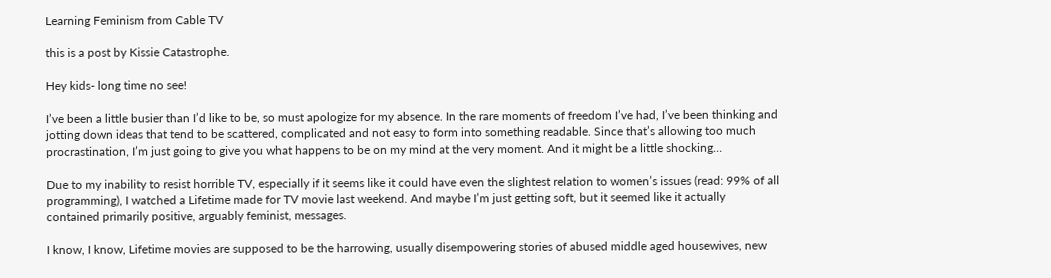Learning Feminism from Cable TV

this is a post by Kissie Catastrophe.

Hey kids- long time no see!

I’ve been a little busier than I’d like to be, so must apologize for my absence. In the rare moments of freedom I’ve had, I’ve been thinking and jotting down ideas that tend to be scattered, complicated and not easy to form into something readable. Since that’s allowing too much procrastination, I’m just going to give you what happens to be on my mind at the very moment. And it might be a little shocking…

Due to my inability to resist horrible TV, especially if it seems like it could have even the slightest relation to women’s issues (read: 99% of all programming), I watched a Lifetime made for TV movie last weekend. And maybe I’m just getting soft, but it seemed like it actually contained primarily positive, arguably feminist, messages.

I know, I know, Lifetime movies are supposed to be the harrowing, usually disempowering stories of abused middle aged housewives, new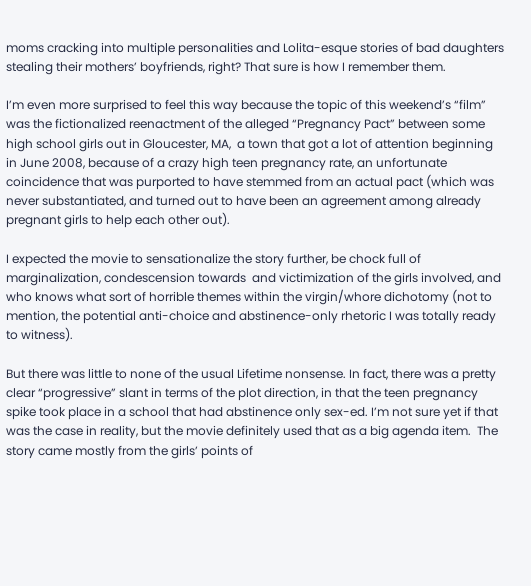moms cracking into multiple personalities and Lolita-esque stories of bad daughters stealing their mothers’ boyfriends, right? That sure is how I remember them.

I’m even more surprised to feel this way because the topic of this weekend’s “film” was the fictionalized reenactment of the alleged “Pregnancy Pact” between some high school girls out in Gloucester, MA,  a town that got a lot of attention beginning in June 2008, because of a crazy high teen pregnancy rate, an unfortunate coincidence that was purported to have stemmed from an actual pact (which was never substantiated, and turned out to have been an agreement among already pregnant girls to help each other out).

I expected the movie to sensationalize the story further, be chock full of marginalization, condescension towards  and victimization of the girls involved, and who knows what sort of horrible themes within the virgin/whore dichotomy (not to mention, the potential anti-choice and abstinence-only rhetoric I was totally ready to witness).

But there was little to none of the usual Lifetime nonsense. In fact, there was a pretty clear “progressive” slant in terms of the plot direction, in that the teen pregnancy spike took place in a school that had abstinence only sex-ed. I’m not sure yet if that was the case in reality, but the movie definitely used that as a big agenda item.  The story came mostly from the girls’ points of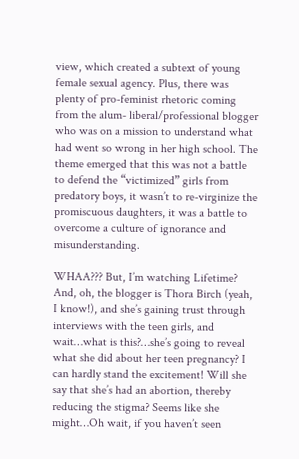view, which created a subtext of young female sexual agency. Plus, there was plenty of pro-feminist rhetoric coming from the alum- liberal/professional blogger who was on a mission to understand what had went so wrong in her high school. The theme emerged that this was not a battle to defend the “victimized” girls from predatory boys, it wasn’t to re-virginize the promiscuous daughters, it was a battle to overcome a culture of ignorance and misunderstanding.

WHAA??? But, I’m watching Lifetime? And, oh, the blogger is Thora Birch (yeah, I know!), and she’s gaining trust through interviews with the teen girls, and wait…what is this?…she’s going to reveal what she did about her teen pregnancy? I can hardly stand the excitement! Will she say that she’s had an abortion, thereby reducing the stigma? Seems like she might…Oh wait, if you haven’t seen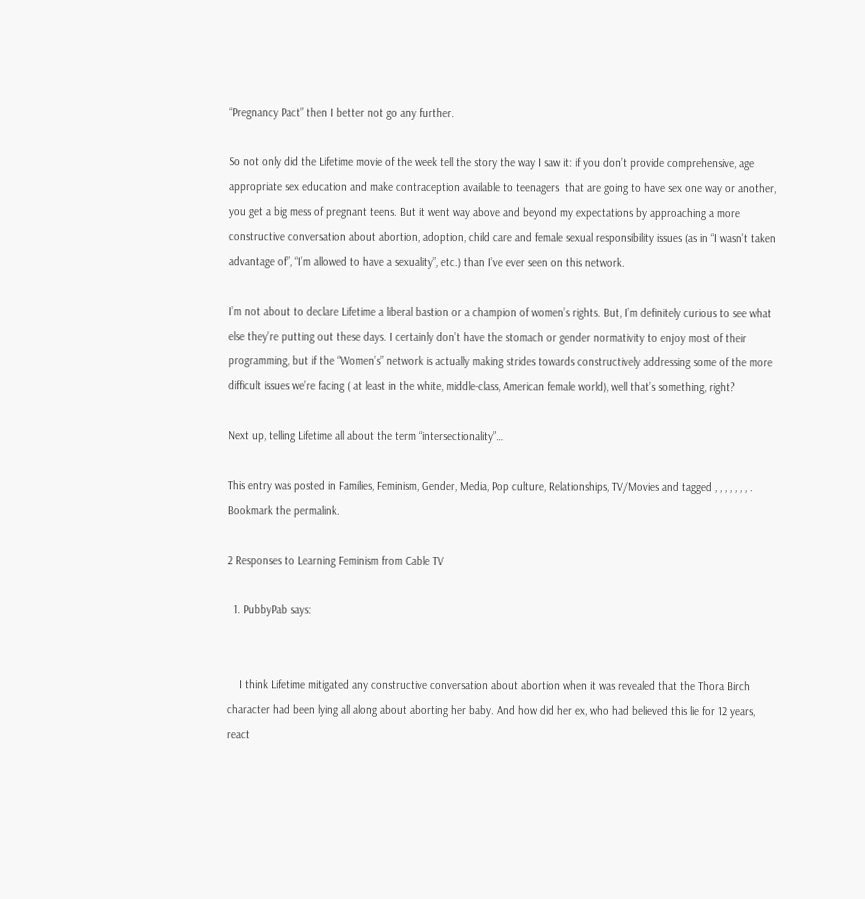“Pregnancy Pact” then I better not go any further.

So not only did the Lifetime movie of the week tell the story the way I saw it: if you don’t provide comprehensive, age appropriate sex education and make contraception available to teenagers  that are going to have sex one way or another, you get a big mess of pregnant teens. But it went way above and beyond my expectations by approaching a more constructive conversation about abortion, adoption, child care and female sexual responsibility issues (as in “I wasn’t taken advantage of”, “I’m allowed to have a sexuality”, etc.) than I’ve ever seen on this network.

I’m not about to declare Lifetime a liberal bastion or a champion of women’s rights. But, I’m definitely curious to see what else they’re putting out these days. I certainly don’t have the stomach or gender normativity to enjoy most of their programming, but if the “Women’s” network is actually making strides towards constructively addressing some of the more difficult issues we’re facing ( at least in the white, middle-class, American female world), well that’s something, right?

Next up, telling Lifetime all about the term “intersectionality”…

This entry was posted in Families, Feminism, Gender, Media, Pop culture, Relationships, TV/Movies and tagged , , , , , , , . Bookmark the permalink.

2 Responses to Learning Feminism from Cable TV

  1. PubbyPab says:


    I think Lifetime mitigated any constructive conversation about abortion when it was revealed that the Thora Birch character had been lying all along about aborting her baby. And how did her ex, who had believed this lie for 12 years, react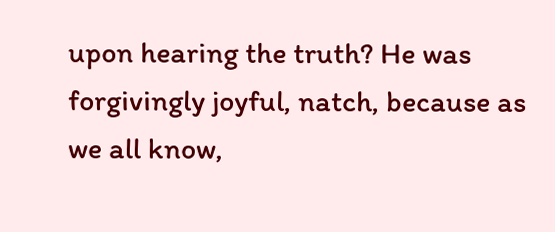upon hearing the truth? He was forgivingly joyful, natch, because as we all know,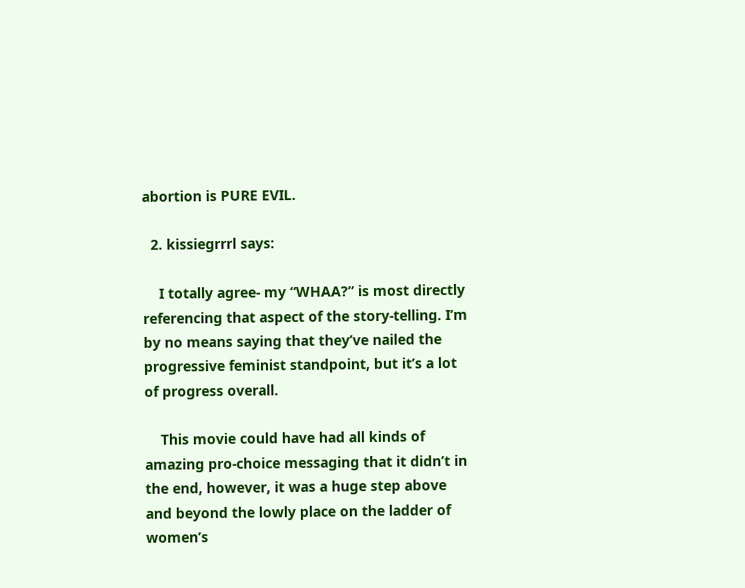abortion is PURE EVIL.

  2. kissiegrrrl says:

    I totally agree- my “WHAA?” is most directly referencing that aspect of the story-telling. I’m by no means saying that they’ve nailed the progressive feminist standpoint, but it’s a lot of progress overall.

    This movie could have had all kinds of amazing pro-choice messaging that it didn’t in the end, however, it was a huge step above and beyond the lowly place on the ladder of women’s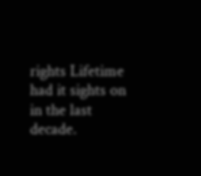rights Lifetime had it sights on in the last decade.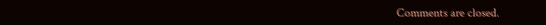Comments are closed.